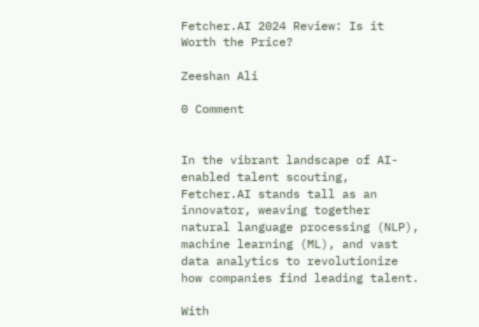Fetcher.AI 2024 Review: Is it Worth the Price?

Zeeshan Ali

0 Comment


In the vibrant landscape of AI-enabled talent scouting, Fetcher.AI stands tall as an innovator, weaving together natural language processing (NLP), machine learning (ML), and vast data analytics to revolutionize how companies find leading talent.

With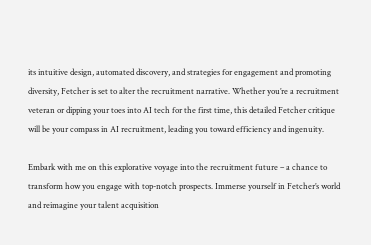its intuitive design, automated discovery, and strategies for engagement and promoting diversity, Fetcher is set to alter the recruitment narrative. Whether you’re a recruitment veteran or dipping your toes into AI tech for the first time, this detailed Fetcher critique will be your compass in AI recruitment, leading you toward efficiency and ingenuity.

Embark with me on this explorative voyage into the recruitment future – a chance to transform how you engage with top-notch prospects. Immerse yourself in Fetcher’s world and reimagine your talent acquisition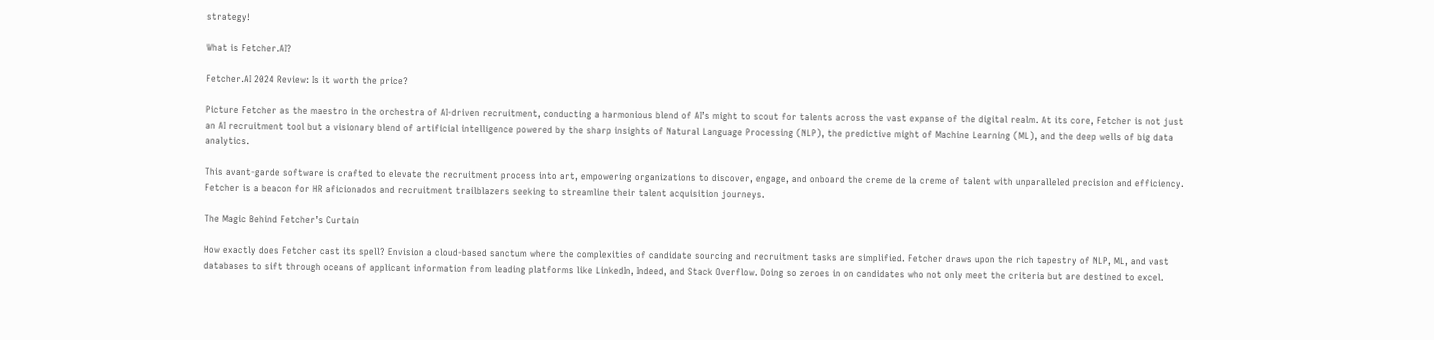strategy!

What is Fetcher.AI?

Fetcher.AI 2024 Review: Is it worth the price?

Picture Fetcher as the maestro in the orchestra of AI-driven recruitment, conducting a harmonious blend of AI’s might to scout for talents across the vast expanse of the digital realm. At its core, Fetcher is not just an AI recruitment tool but a visionary blend of artificial intelligence powered by the sharp insights of Natural Language Processing (NLP), the predictive might of Machine Learning (ML), and the deep wells of big data analytics.

This avant-garde software is crafted to elevate the recruitment process into art, empowering organizations to discover, engage, and onboard the creme de la creme of talent with unparalleled precision and efficiency. Fetcher is a beacon for HR aficionados and recruitment trailblazers seeking to streamline their talent acquisition journeys.

The Magic Behind Fetcher’s Curtain

How exactly does Fetcher cast its spell? Envision a cloud-based sanctum where the complexities of candidate sourcing and recruitment tasks are simplified. Fetcher draws upon the rich tapestry of NLP, ML, and vast databases to sift through oceans of applicant information from leading platforms like LinkedIn, Indeed, and Stack Overflow. Doing so zeroes in on candidates who not only meet the criteria but are destined to excel.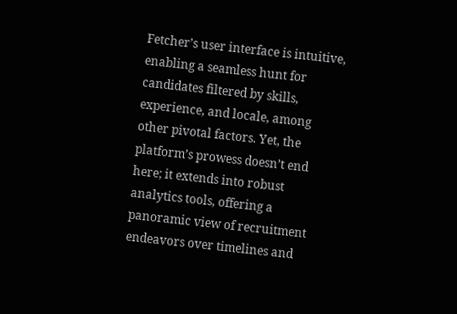Fetcher’s user interface is intuitive, enabling a seamless hunt for candidates filtered by skills, experience, and locale, among other pivotal factors. Yet, the platform’s prowess doesn’t end here; it extends into robust analytics tools, offering a panoramic view of recruitment endeavors over timelines and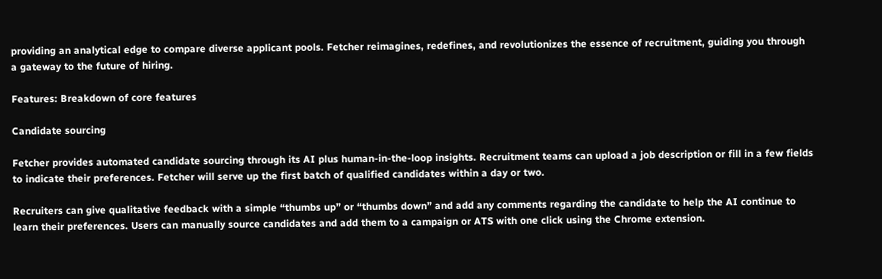providing an analytical edge to compare diverse applicant pools. Fetcher reimagines, redefines, and revolutionizes the essence of recruitment, guiding you through a gateway to the future of hiring.

Features: Breakdown of core features

Candidate sourcing

Fetcher provides automated candidate sourcing through its AI plus human-in-the-loop insights. Recruitment teams can upload a job description or fill in a few fields to indicate their preferences. Fetcher will serve up the first batch of qualified candidates within a day or two.

Recruiters can give qualitative feedback with a simple “thumbs up” or “thumbs down” and add any comments regarding the candidate to help the AI continue to learn their preferences. Users can manually source candidates and add them to a campaign or ATS with one click using the Chrome extension.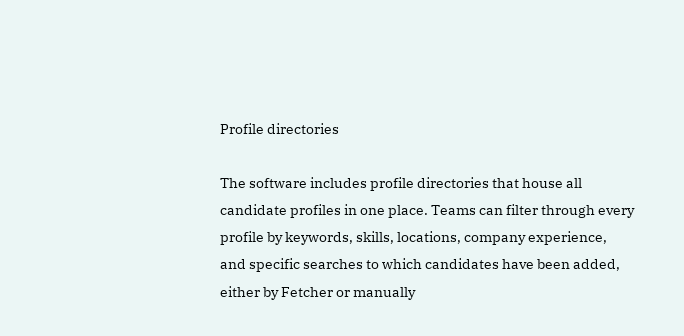Profile directories

The software includes profile directories that house all candidate profiles in one place. Teams can filter through every profile by keywords, skills, locations, company experience, and specific searches to which candidates have been added, either by Fetcher or manually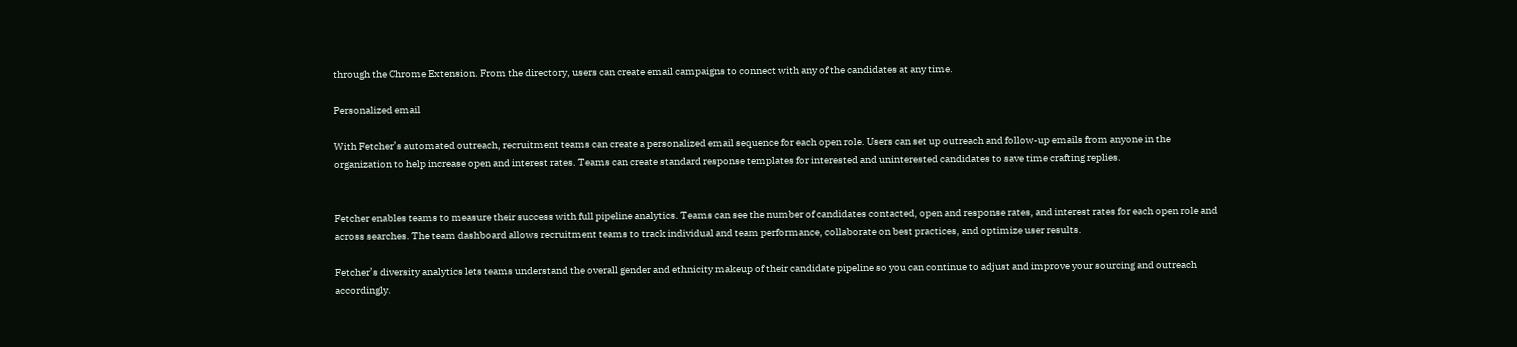through the Chrome Extension. From the directory, users can create email campaigns to connect with any of the candidates at any time.

Personalized email

With Fetcher’s automated outreach, recruitment teams can create a personalized email sequence for each open role. Users can set up outreach and follow-up emails from anyone in the organization to help increase open and interest rates. Teams can create standard response templates for interested and uninterested candidates to save time crafting replies.


Fetcher enables teams to measure their success with full pipeline analytics. Teams can see the number of candidates contacted, open and response rates, and interest rates for each open role and across searches. The team dashboard allows recruitment teams to track individual and team performance, collaborate on best practices, and optimize user results.

Fetcher’s diversity analytics lets teams understand the overall gender and ethnicity makeup of their candidate pipeline so you can continue to adjust and improve your sourcing and outreach accordingly.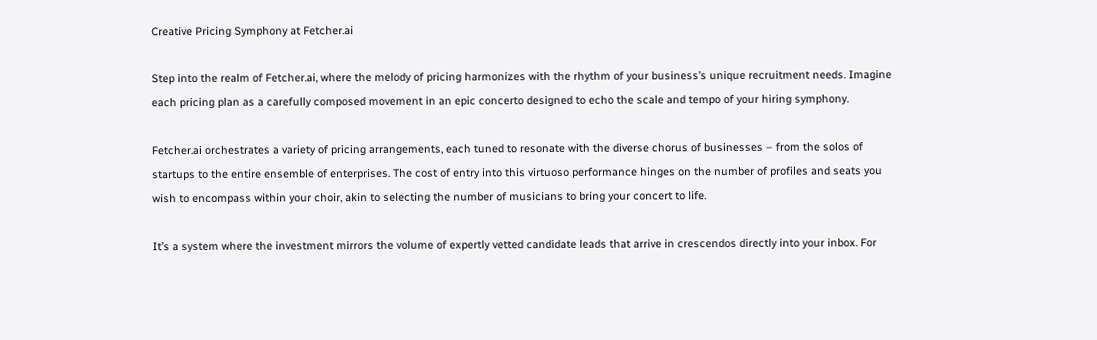Creative Pricing Symphony at Fetcher.ai

Step into the realm of Fetcher.ai, where the melody of pricing harmonizes with the rhythm of your business’s unique recruitment needs. Imagine each pricing plan as a carefully composed movement in an epic concerto designed to echo the scale and tempo of your hiring symphony.

Fetcher.ai orchestrates a variety of pricing arrangements, each tuned to resonate with the diverse chorus of businesses – from the solos of startups to the entire ensemble of enterprises. The cost of entry into this virtuoso performance hinges on the number of profiles and seats you wish to encompass within your choir, akin to selecting the number of musicians to bring your concert to life.

It’s a system where the investment mirrors the volume of expertly vetted candidate leads that arrive in crescendos directly into your inbox. For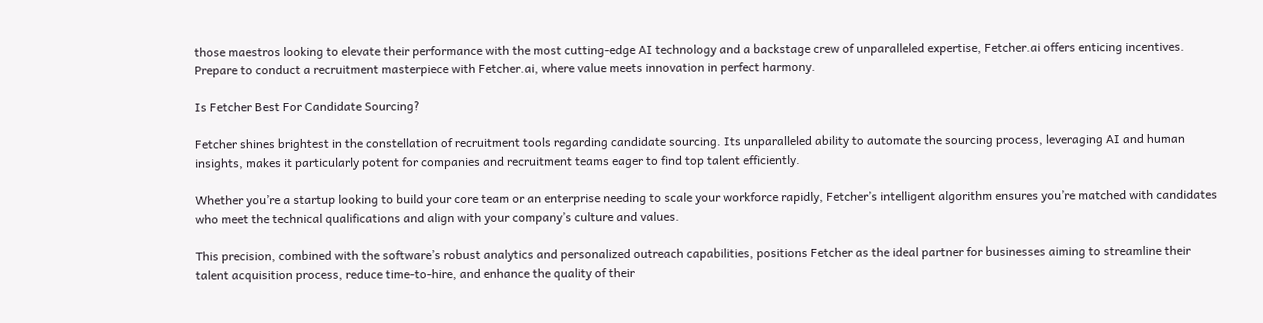those maestros looking to elevate their performance with the most cutting-edge AI technology and a backstage crew of unparalleled expertise, Fetcher.ai offers enticing incentives. Prepare to conduct a recruitment masterpiece with Fetcher.ai, where value meets innovation in perfect harmony.

Is Fetcher Best For Candidate Sourcing?

Fetcher shines brightest in the constellation of recruitment tools regarding candidate sourcing. Its unparalleled ability to automate the sourcing process, leveraging AI and human insights, makes it particularly potent for companies and recruitment teams eager to find top talent efficiently.

Whether you’re a startup looking to build your core team or an enterprise needing to scale your workforce rapidly, Fetcher’s intelligent algorithm ensures you’re matched with candidates who meet the technical qualifications and align with your company’s culture and values.

This precision, combined with the software’s robust analytics and personalized outreach capabilities, positions Fetcher as the ideal partner for businesses aiming to streamline their talent acquisition process, reduce time-to-hire, and enhance the quality of their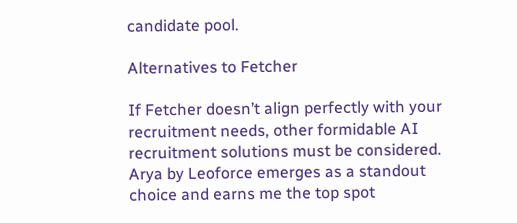candidate pool.

Alternatives to Fetcher

If Fetcher doesn’t align perfectly with your recruitment needs, other formidable AI recruitment solutions must be considered. Arya by Leoforce emerges as a standout choice and earns me the top spot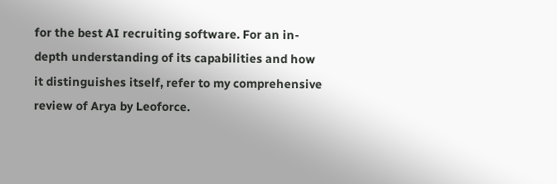for the best AI recruiting software. For an in-depth understanding of its capabilities and how it distinguishes itself, refer to my comprehensive review of Arya by Leoforce.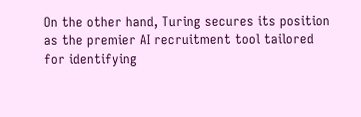On the other hand, Turing secures its position as the premier AI recruitment tool tailored for identifying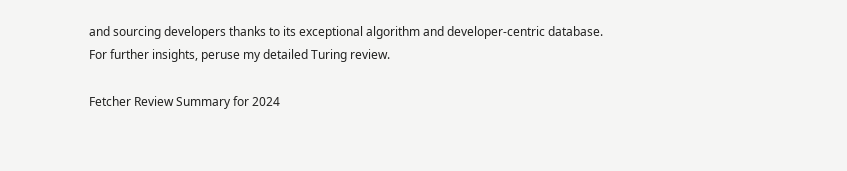and sourcing developers thanks to its exceptional algorithm and developer-centric database. For further insights, peruse my detailed Turing review.

Fetcher Review Summary for 2024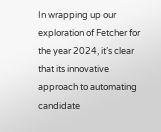In wrapping up our exploration of Fetcher for the year 2024, it’s clear that its innovative approach to automating candidate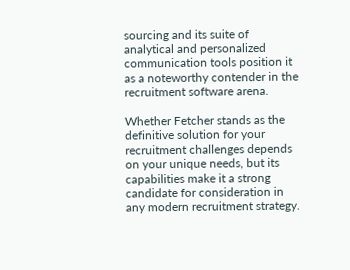sourcing and its suite of analytical and personalized communication tools position it as a noteworthy contender in the recruitment software arena.

Whether Fetcher stands as the definitive solution for your recruitment challenges depends on your unique needs, but its capabilities make it a strong candidate for consideration in any modern recruitment strategy.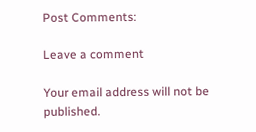Post Comments:

Leave a comment

Your email address will not be published.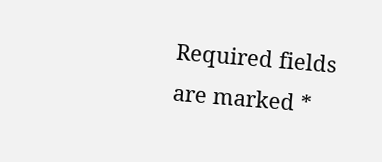Required fields are marked *